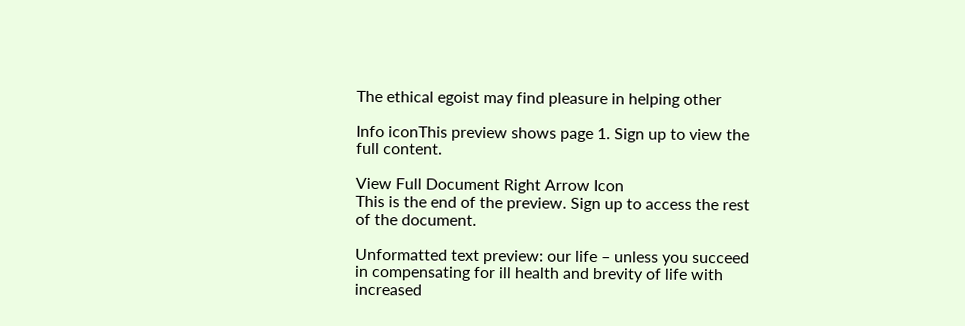The ethical egoist may find pleasure in helping other

Info iconThis preview shows page 1. Sign up to view the full content.

View Full Document Right Arrow Icon
This is the end of the preview. Sign up to access the rest of the document.

Unformatted text preview: our life – unless you succeed in compensating for ill health and brevity of life with increased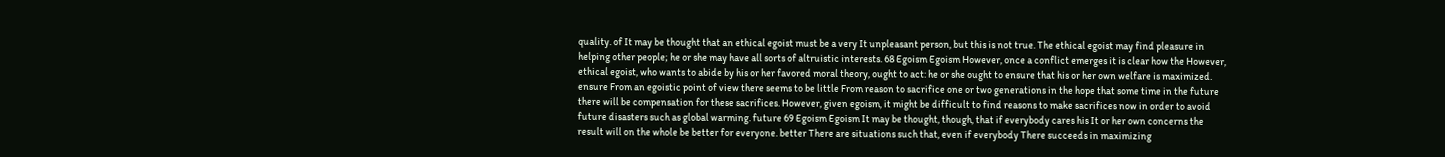quality. of It may be thought that an ethical egoist must be a very It unpleasant person, but this is not true. The ethical egoist may find pleasure in helping other people; he or she may have all sorts of altruistic interests. 68 Egoism Egoism However, once a conflict emerges it is clear how the However, ethical egoist, who wants to abide by his or her favored moral theory, ought to act: he or she ought to ensure that his or her own welfare is maximized. ensure From an egoistic point of view there seems to be little From reason to sacrifice one or two generations in the hope that some time in the future there will be compensation for these sacrifices. However, given egoism, it might be difficult to find reasons to make sacrifices now in order to avoid future disasters such as global warming. future 69 Egoism Egoism It may be thought, though, that if everybody cares his It or her own concerns the result will on the whole be better for everyone. better There are situations such that, even if everybody There succeeds in maximizing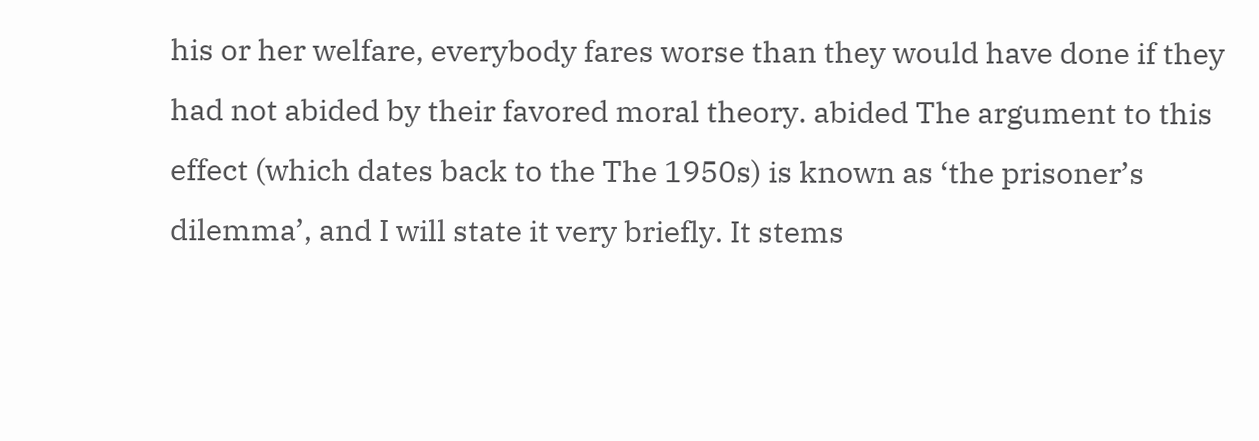his or her welfare, everybody fares worse than they would have done if they had not abided by their favored moral theory. abided The argument to this effect (which dates back to the The 1950s) is known as ‘the prisoner’s dilemma’, and I will state it very briefly. It stems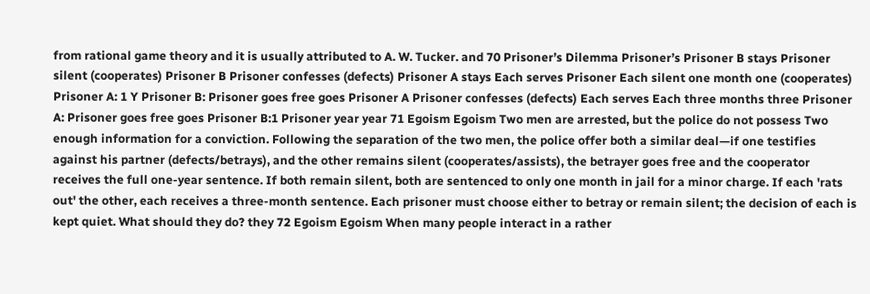from rational game theory and it is usually attributed to A. W. Tucker. and 70 Prisoner’s Dilemma Prisoner’s Prisoner B stays Prisoner silent (cooperates) Prisoner B Prisoner confesses (defects) Prisoner A stays Each serves Prisoner Each silent one month one (cooperates) Prisoner A: 1 Y Prisoner B: Prisoner goes free goes Prisoner A Prisoner confesses (defects) Each serves Each three months three Prisoner A: Prisoner goes free goes Prisoner B:1 Prisoner year year 71 Egoism Egoism Two men are arrested, but the police do not possess Two enough information for a conviction. Following the separation of the two men, the police offer both a similar deal—if one testifies against his partner (defects/betrays), and the other remains silent (cooperates/assists), the betrayer goes free and the cooperator receives the full one-year sentence. If both remain silent, both are sentenced to only one month in jail for a minor charge. If each 'rats out' the other, each receives a three-month sentence. Each prisoner must choose either to betray or remain silent; the decision of each is kept quiet. What should they do? they 72 Egoism Egoism When many people interact in a rather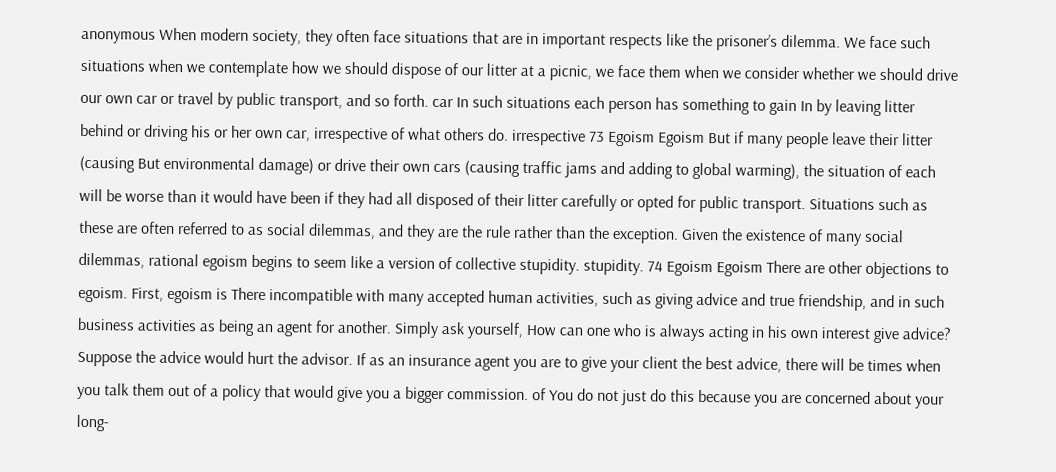anonymous When modern society, they often face situations that are in important respects like the prisoner’s dilemma. We face such situations when we contemplate how we should dispose of our litter at a picnic, we face them when we consider whether we should drive our own car or travel by public transport, and so forth. car In such situations each person has something to gain In by leaving litter behind or driving his or her own car, irrespective of what others do. irrespective 73 Egoism Egoism But if many people leave their litter (causing But environmental damage) or drive their own cars (causing traffic jams and adding to global warming), the situation of each will be worse than it would have been if they had all disposed of their litter carefully or opted for public transport. Situations such as these are often referred to as social dilemmas, and they are the rule rather than the exception. Given the existence of many social dilemmas, rational egoism begins to seem like a version of collective stupidity. stupidity. 74 Egoism Egoism There are other objections to egoism. First, egoism is There incompatible with many accepted human activities, such as giving advice and true friendship, and in such business activities as being an agent for another. Simply ask yourself, How can one who is always acting in his own interest give advice? Suppose the advice would hurt the advisor. If as an insurance agent you are to give your client the best advice, there will be times when you talk them out of a policy that would give you a bigger commission. of You do not just do this because you are concerned about your long-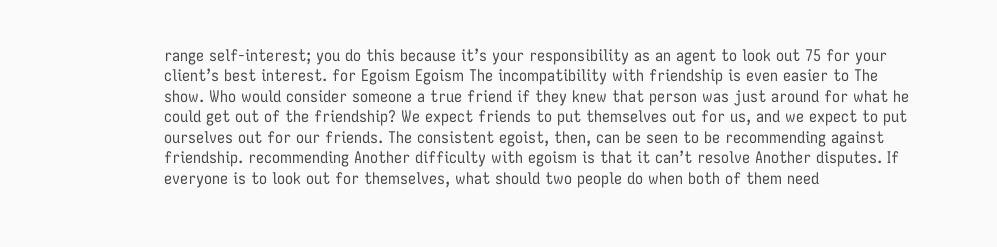range self-interest; you do this because it’s your responsibility as an agent to look out 75 for your client’s best interest. for Egoism Egoism The incompatibility with friendship is even easier to The show. Who would consider someone a true friend if they knew that person was just around for what he could get out of the friendship? We expect friends to put themselves out for us, and we expect to put ourselves out for our friends. The consistent egoist, then, can be seen to be recommending against friendship. recommending Another difficulty with egoism is that it can’t resolve Another disputes. If everyone is to look out for themselves, what should two people do when both of them need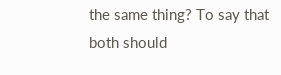the same thing? To say that both should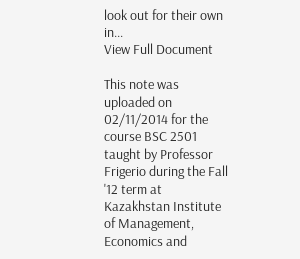look out for their own in...
View Full Document

This note was uploaded on 02/11/2014 for the course BSC 2501 taught by Professor Frigerio during the Fall '12 term at Kazakhstan Institute of Management, Economics and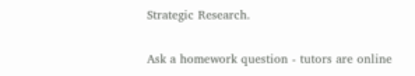Strategic Research.

Ask a homework question - tutors are online